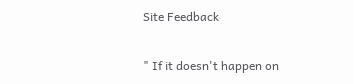Site Feedback

" If it doesn't happen on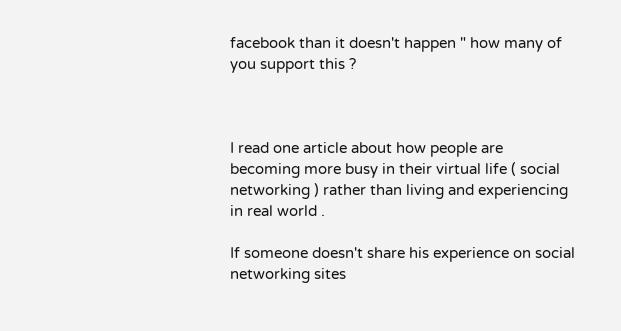facebook than it doesn't happen " how many of you support this ?



I read one article about how people are becoming more busy in their virtual life ( social networking ) rather than living and experiencing in real world .

If someone doesn't share his experience on social networking sites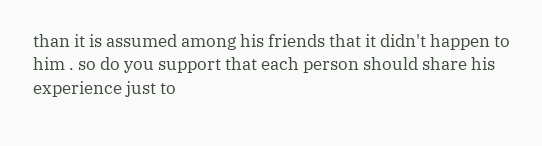than it is assumed among his friends that it didn't happen to him . so do you support that each person should share his experience just to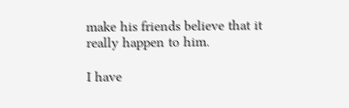make his friends believe that it really happen to him.

I have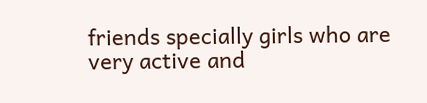friends specially girls who are very active and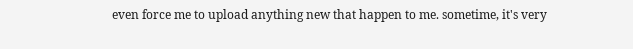even force me to upload anything new that happen to me. sometime, it's very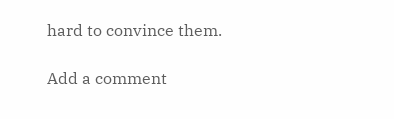hard to convince them.

Add a comment